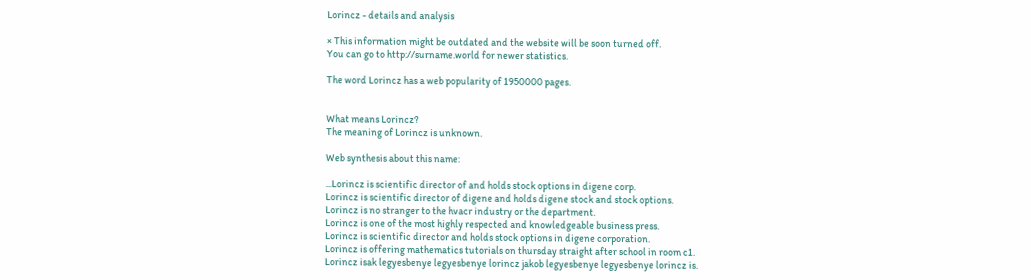Lorincz - details and analysis

× This information might be outdated and the website will be soon turned off.
You can go to http://surname.world for newer statistics.

The word Lorincz has a web popularity of 1950000 pages.


What means Lorincz?
The meaning of Lorincz is unknown.

Web synthesis about this name:

...Lorincz is scientific director of and holds stock options in digene corp.
Lorincz is scientific director of digene and holds digene stock and stock options.
Lorincz is no stranger to the hvacr industry or the department.
Lorincz is one of the most highly respected and knowledgeable business press.
Lorincz is scientific director and holds stock options in digene corporation.
Lorincz is offering mathematics tutorials on thursday straight after school in room c1.
Lorincz isak legyesbenye legyesbenye lorincz jakob legyesbenye legyesbenye lorincz is.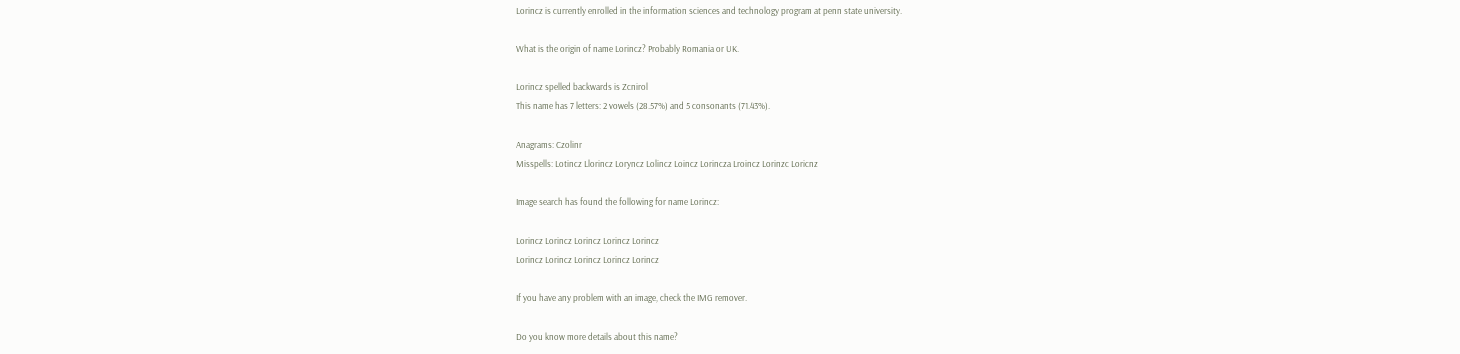Lorincz is currently enrolled in the information sciences and technology program at penn state university.

What is the origin of name Lorincz? Probably Romania or UK.

Lorincz spelled backwards is Zcnirol
This name has 7 letters: 2 vowels (28.57%) and 5 consonants (71.43%).

Anagrams: Czolinr
Misspells: Lotincz Llorincz Loryncz Lolincz Loincz Lorincza Lroincz Lorinzc Loricnz

Image search has found the following for name Lorincz:

Lorincz Lorincz Lorincz Lorincz Lorincz
Lorincz Lorincz Lorincz Lorincz Lorincz

If you have any problem with an image, check the IMG remover.

Do you know more details about this name?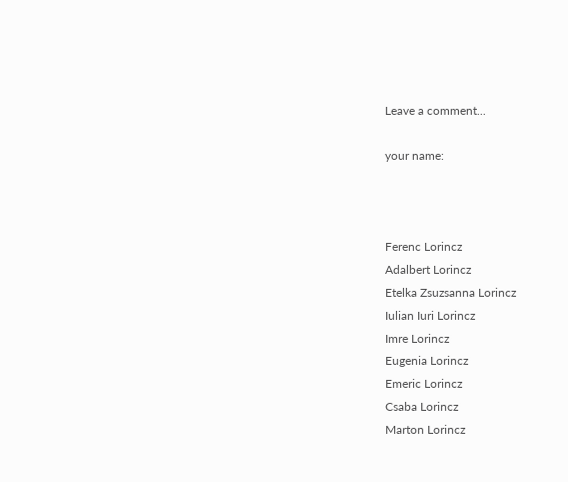Leave a comment...

your name:



Ferenc Lorincz
Adalbert Lorincz
Etelka Zsuzsanna Lorincz
Iulian Iuri Lorincz
Imre Lorincz
Eugenia Lorincz
Emeric Lorincz
Csaba Lorincz
Marton Lorincz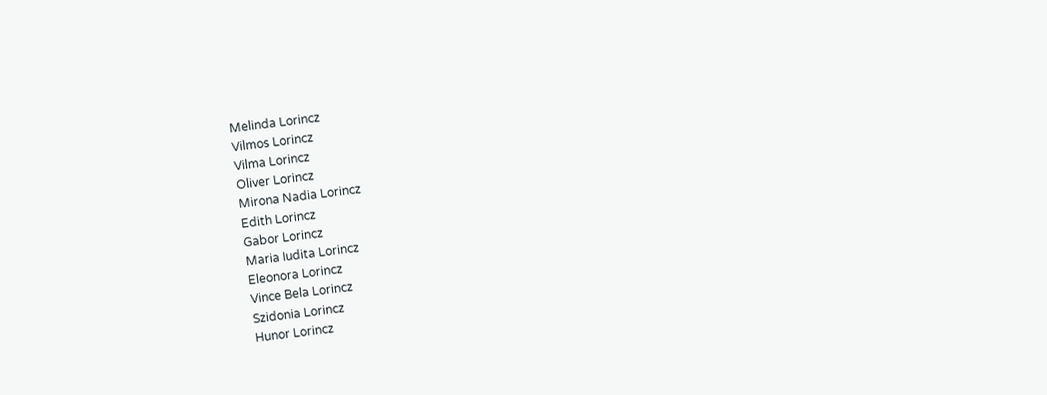Melinda Lorincz
Vilmos Lorincz
Vilma Lorincz
Oliver Lorincz
Mirona Nadia Lorincz
Edith Lorincz
Gabor Lorincz
Maria Iudita Lorincz
Eleonora Lorincz
Vince Bela Lorincz
Szidonia Lorincz
Hunor Lorincz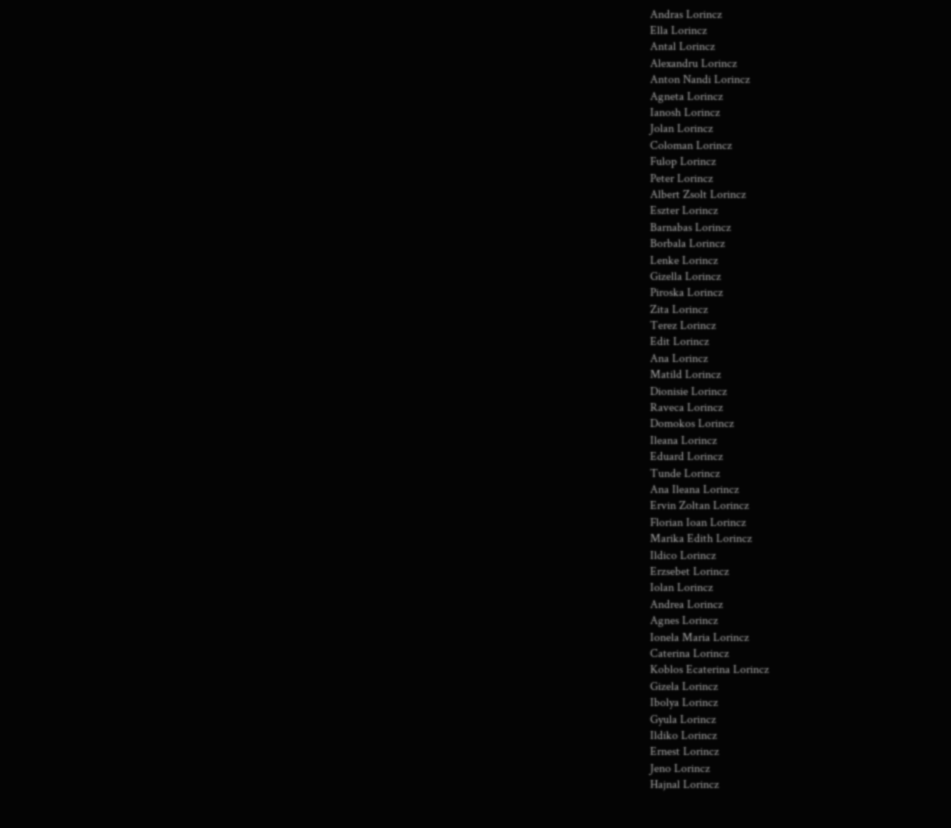Andras Lorincz
Ella Lorincz
Antal Lorincz
Alexandru Lorincz
Anton Nandi Lorincz
Agneta Lorincz
Ianosh Lorincz
Jolan Lorincz
Coloman Lorincz
Fulop Lorincz
Peter Lorincz
Albert Zsolt Lorincz
Eszter Lorincz
Barnabas Lorincz
Borbala Lorincz
Lenke Lorincz
Gizella Lorincz
Piroska Lorincz
Zita Lorincz
Terez Lorincz
Edit Lorincz
Ana Lorincz
Matild Lorincz
Dionisie Lorincz
Raveca Lorincz
Domokos Lorincz
Ileana Lorincz
Eduard Lorincz
Tunde Lorincz
Ana Ileana Lorincz
Ervin Zoltan Lorincz
Florian Ioan Lorincz
Marika Edith Lorincz
Ildico Lorincz
Erzsebet Lorincz
Iolan Lorincz
Andrea Lorincz
Agnes Lorincz
Ionela Maria Lorincz
Caterina Lorincz
Koblos Ecaterina Lorincz
Gizela Lorincz
Ibolya Lorincz
Gyula Lorincz
Ildiko Lorincz
Ernest Lorincz
Jeno Lorincz
Hajnal Lorincz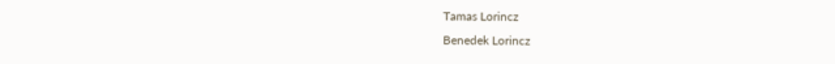Tamas Lorincz
Benedek Lorincz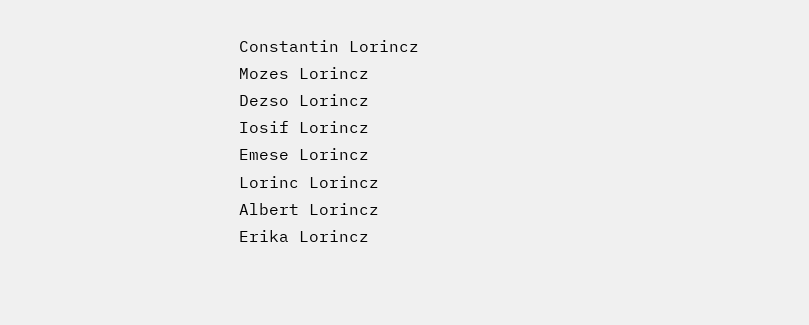Constantin Lorincz
Mozes Lorincz
Dezso Lorincz
Iosif Lorincz
Emese Lorincz
Lorinc Lorincz
Albert Lorincz
Erika Lorincz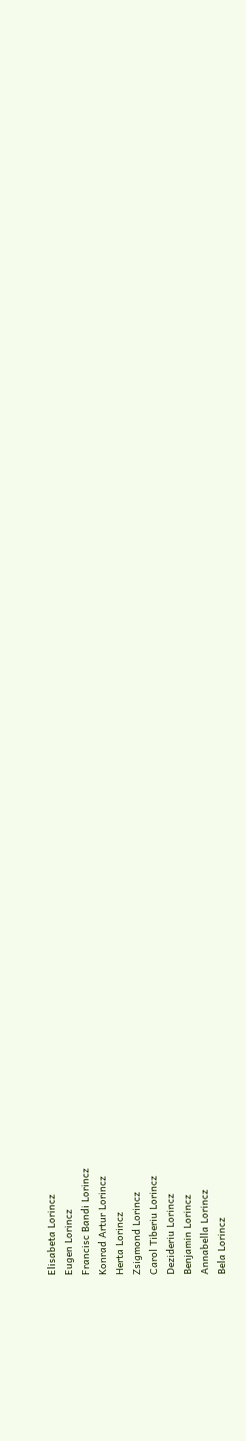Elisabeta Lorincz
Eugen Lorincz
Francisc Bandi Lorincz
Konrad Artur Lorincz
Herta Lorincz
Zsigmond Lorincz
Carol Tiberiu Lorincz
Dezideriu Lorincz
Benjamin Lorincz
Annabella Lorincz
Bela Lorincz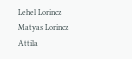Lehel Lorincz
Matyas Lorincz
Attila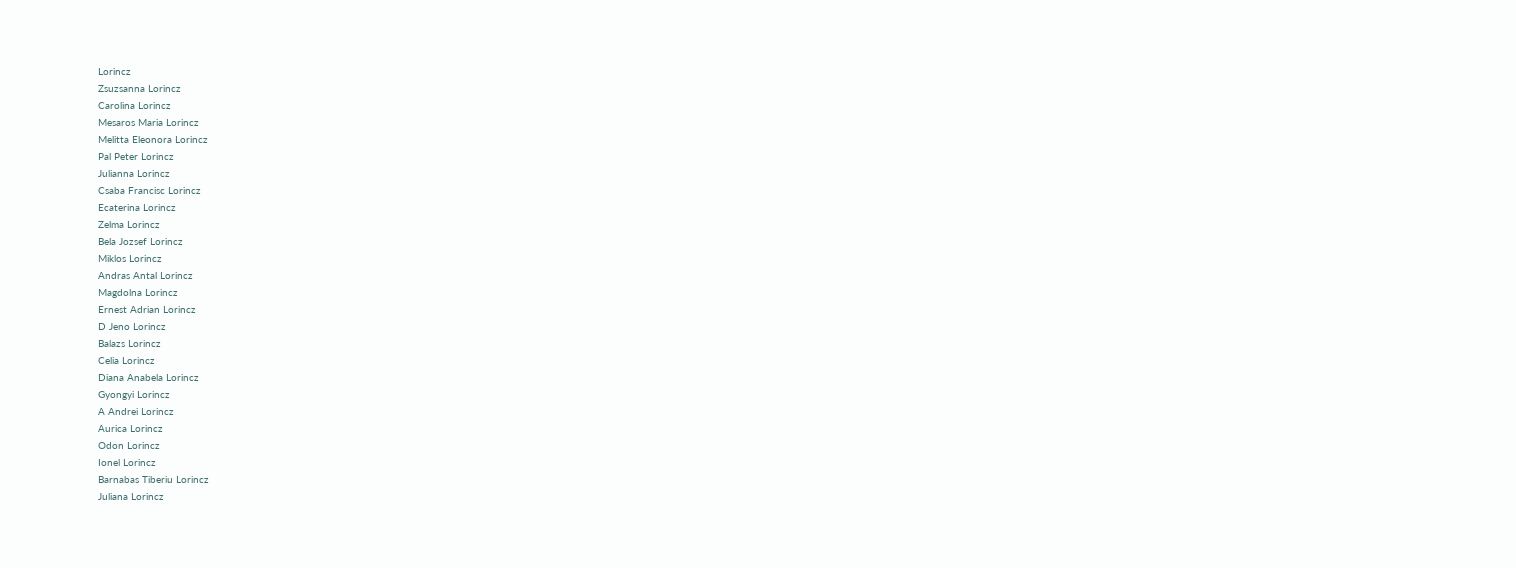Lorincz
Zsuzsanna Lorincz
Carolina Lorincz
Mesaros Maria Lorincz
Melitta Eleonora Lorincz
Pal Peter Lorincz
Julianna Lorincz
Csaba Francisc Lorincz
Ecaterina Lorincz
Zelma Lorincz
Bela Jozsef Lorincz
Miklos Lorincz
Andras Antal Lorincz
Magdolna Lorincz
Ernest Adrian Lorincz
D Jeno Lorincz
Balazs Lorincz
Celia Lorincz
Diana Anabela Lorincz
Gyongyi Lorincz
A Andrei Lorincz
Aurica Lorincz
Odon Lorincz
Ionel Lorincz
Barnabas Tiberiu Lorincz
Juliana Lorincz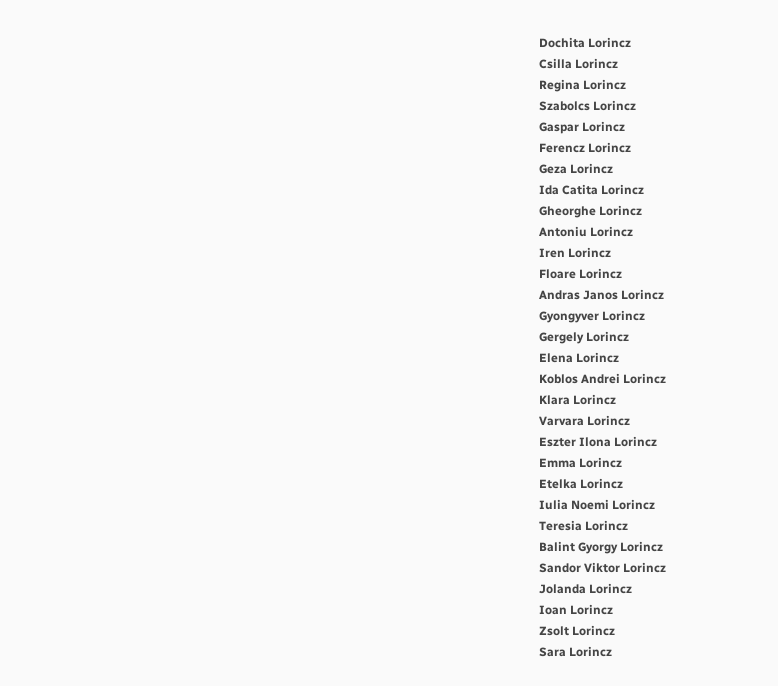Dochita Lorincz
Csilla Lorincz
Regina Lorincz
Szabolcs Lorincz
Gaspar Lorincz
Ferencz Lorincz
Geza Lorincz
Ida Catita Lorincz
Gheorghe Lorincz
Antoniu Lorincz
Iren Lorincz
Floare Lorincz
Andras Janos Lorincz
Gyongyver Lorincz
Gergely Lorincz
Elena Lorincz
Koblos Andrei Lorincz
Klara Lorincz
Varvara Lorincz
Eszter Ilona Lorincz
Emma Lorincz
Etelka Lorincz
Iulia Noemi Lorincz
Teresia Lorincz
Balint Gyorgy Lorincz
Sandor Viktor Lorincz
Jolanda Lorincz
Ioan Lorincz
Zsolt Lorincz
Sara Lorincz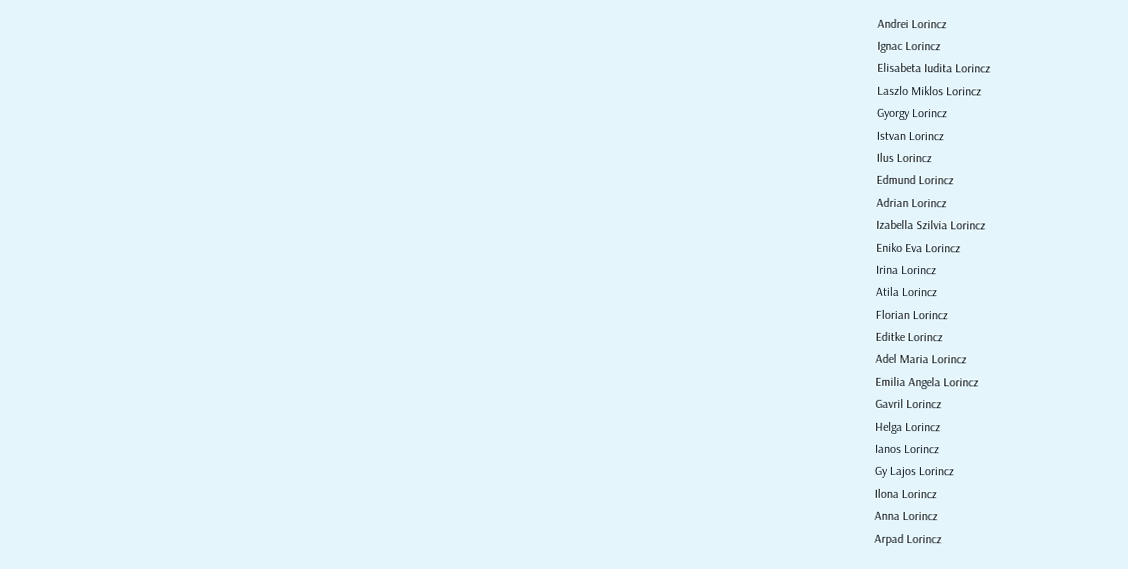Andrei Lorincz
Ignac Lorincz
Elisabeta Iudita Lorincz
Laszlo Miklos Lorincz
Gyorgy Lorincz
Istvan Lorincz
Ilus Lorincz
Edmund Lorincz
Adrian Lorincz
Izabella Szilvia Lorincz
Eniko Eva Lorincz
Irina Lorincz
Atila Lorincz
Florian Lorincz
Editke Lorincz
Adel Maria Lorincz
Emilia Angela Lorincz
Gavril Lorincz
Helga Lorincz
Ianos Lorincz
Gy Lajos Lorincz
Ilona Lorincz
Anna Lorincz
Arpad Lorincz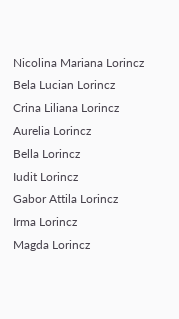Nicolina Mariana Lorincz
Bela Lucian Lorincz
Crina Liliana Lorincz
Aurelia Lorincz
Bella Lorincz
Iudit Lorincz
Gabor Attila Lorincz
Irma Lorincz
Magda Lorincz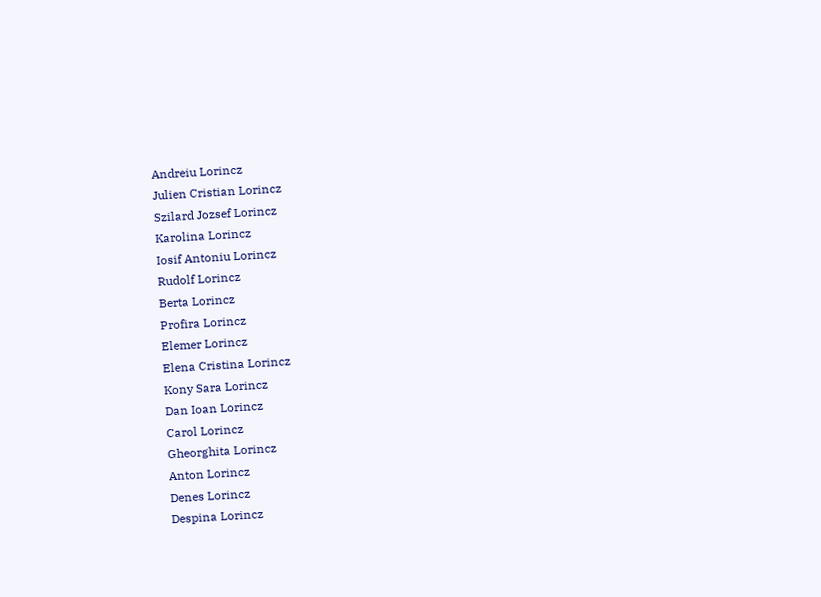Andreiu Lorincz
Julien Cristian Lorincz
Szilard Jozsef Lorincz
Karolina Lorincz
Iosif Antoniu Lorincz
Rudolf Lorincz
Berta Lorincz
Profira Lorincz
Elemer Lorincz
Elena Cristina Lorincz
Kony Sara Lorincz
Dan Ioan Lorincz
Carol Lorincz
Gheorghita Lorincz
Anton Lorincz
Denes Lorincz
Despina Lorincz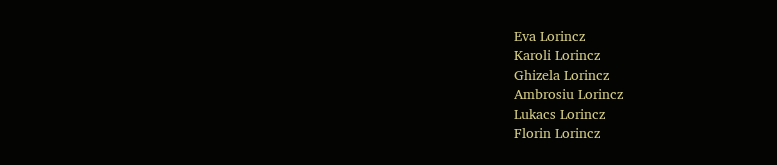Eva Lorincz
Karoli Lorincz
Ghizela Lorincz
Ambrosiu Lorincz
Lukacs Lorincz
Florin Lorincz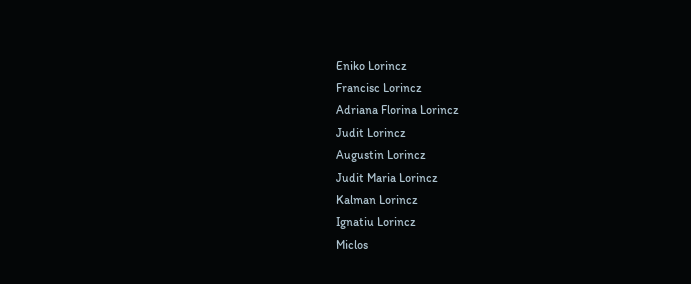Eniko Lorincz
Francisc Lorincz
Adriana Florina Lorincz
Judit Lorincz
Augustin Lorincz
Judit Maria Lorincz
Kalman Lorincz
Ignatiu Lorincz
Miclos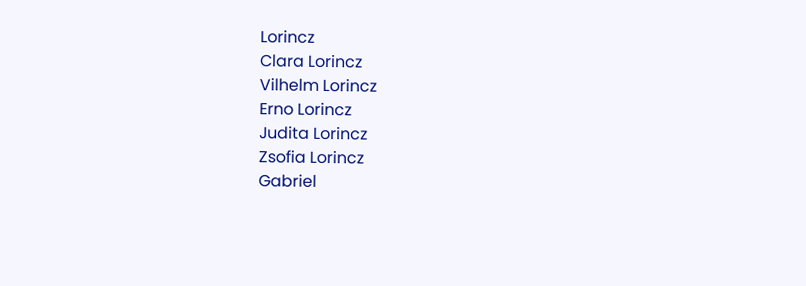Lorincz
Clara Lorincz
Vilhelm Lorincz
Erno Lorincz
Judita Lorincz
Zsofia Lorincz
Gabriel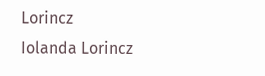Lorincz
Iolanda Lorincz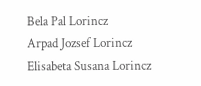Bela Pal Lorincz
Arpad Jozsef Lorincz
Elisabeta Susana Lorincz